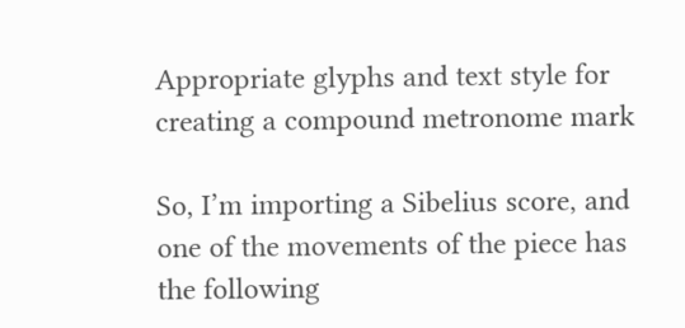Appropriate glyphs and text style for creating a compound metronome mark

So, I’m importing a Sibelius score, and one of the movements of the piece has the following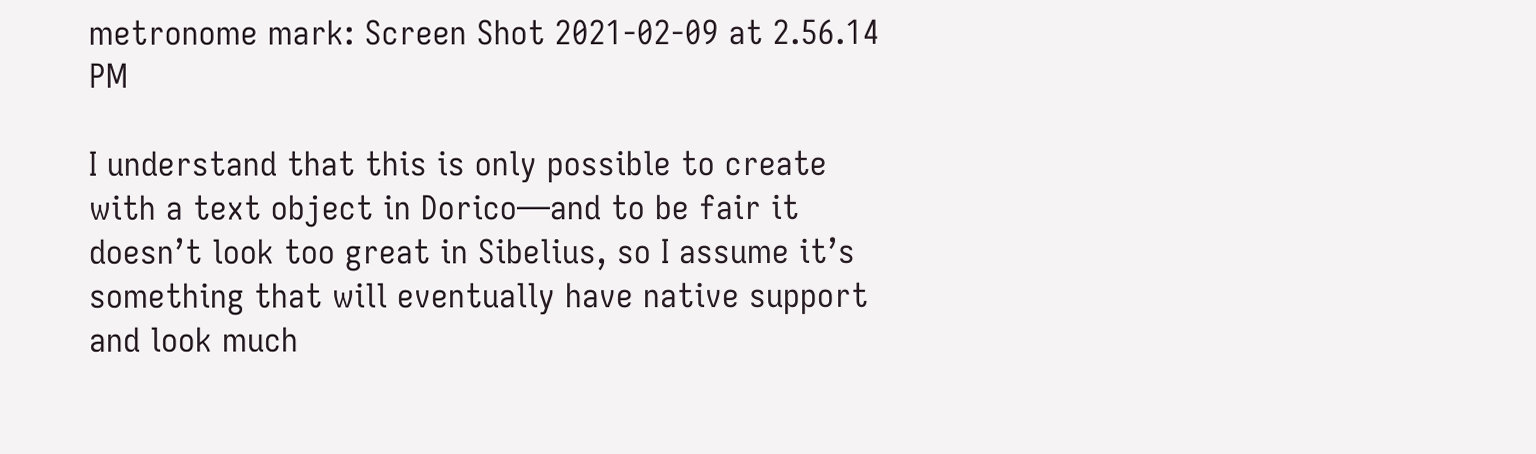metronome mark: Screen Shot 2021-02-09 at 2.56.14 PM

I understand that this is only possible to create with a text object in Dorico—and to be fair it doesn’t look too great in Sibelius, so I assume it’s something that will eventually have native support and look much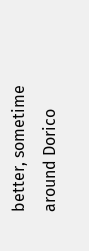better, sometime around Dorico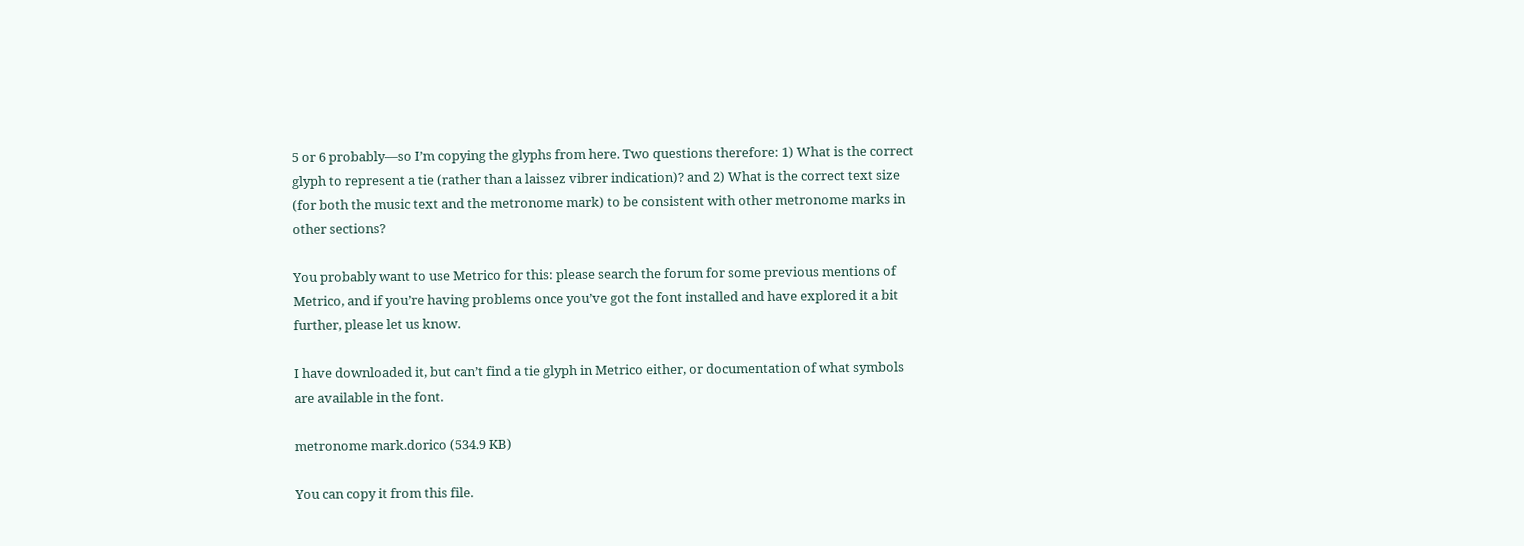5 or 6 probably—so I’m copying the glyphs from here. Two questions therefore: 1) What is the correct glyph to represent a tie (rather than a laissez vibrer indication)? and 2) What is the correct text size (for both the music text and the metronome mark) to be consistent with other metronome marks in other sections?

You probably want to use Metrico for this: please search the forum for some previous mentions of Metrico, and if you’re having problems once you’ve got the font installed and have explored it a bit further, please let us know.

I have downloaded it, but can’t find a tie glyph in Metrico either, or documentation of what symbols are available in the font.

metronome mark.dorico (534.9 KB)

You can copy it from this file.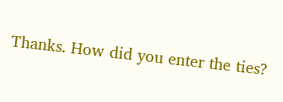Thanks. How did you enter the ties?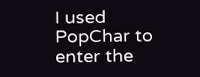I used PopChar to enter the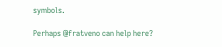symbols.

Perhaps @fratveno can help here?